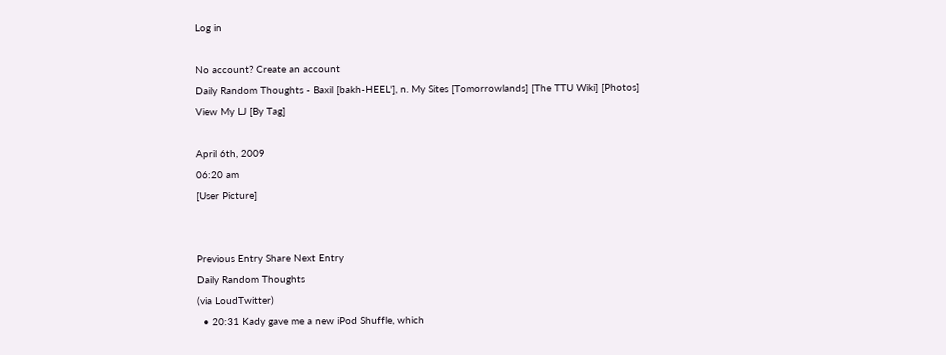Log in

No account? Create an account
Daily Random Thoughts - Baxil [bakh-HEEL'], n. My Sites [Tomorrowlands] [The TTU Wiki] [Photos]
View My LJ [By Tag]

April 6th, 2009
06:20 am
[User Picture]


Previous Entry Share Next Entry
Daily Random Thoughts
(via LoudTwitter)
  • 20:31 Kady gave me a new iPod Shuffle, which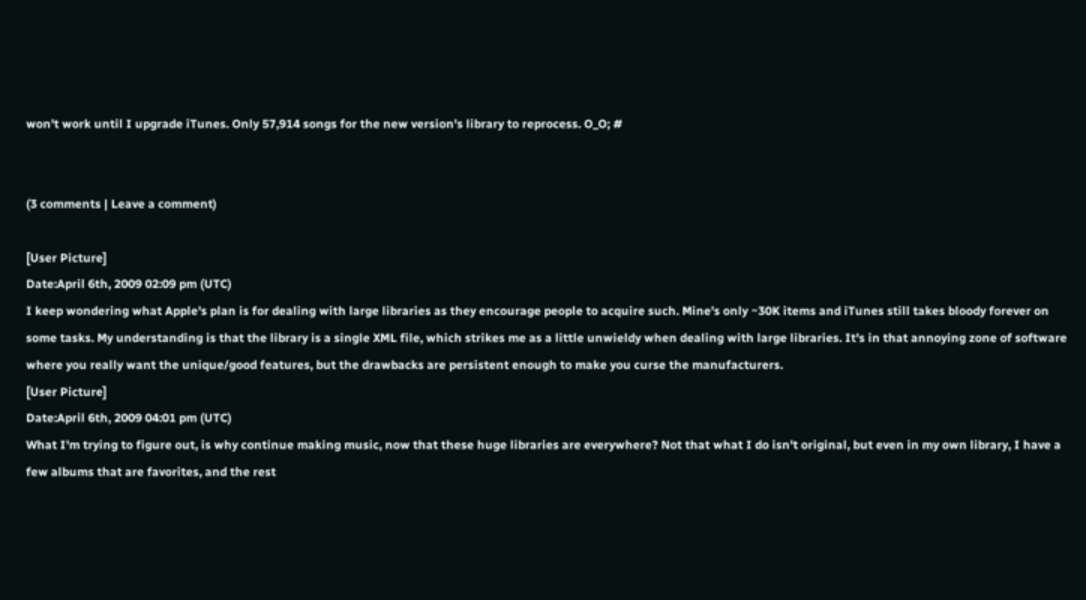won't work until I upgrade iTunes. Only 57,914 songs for the new version's library to reprocess. O_O; #


(3 comments | Leave a comment)

[User Picture]
Date:April 6th, 2009 02:09 pm (UTC)
I keep wondering what Apple's plan is for dealing with large libraries as they encourage people to acquire such. Mine's only ~30K items and iTunes still takes bloody forever on some tasks. My understanding is that the library is a single XML file, which strikes me as a little unwieldy when dealing with large libraries. It's in that annoying zone of software where you really want the unique/good features, but the drawbacks are persistent enough to make you curse the manufacturers.
[User Picture]
Date:April 6th, 2009 04:01 pm (UTC)
What I'm trying to figure out, is why continue making music, now that these huge libraries are everywhere? Not that what I do isn't original, but even in my own library, I have a few albums that are favorites, and the rest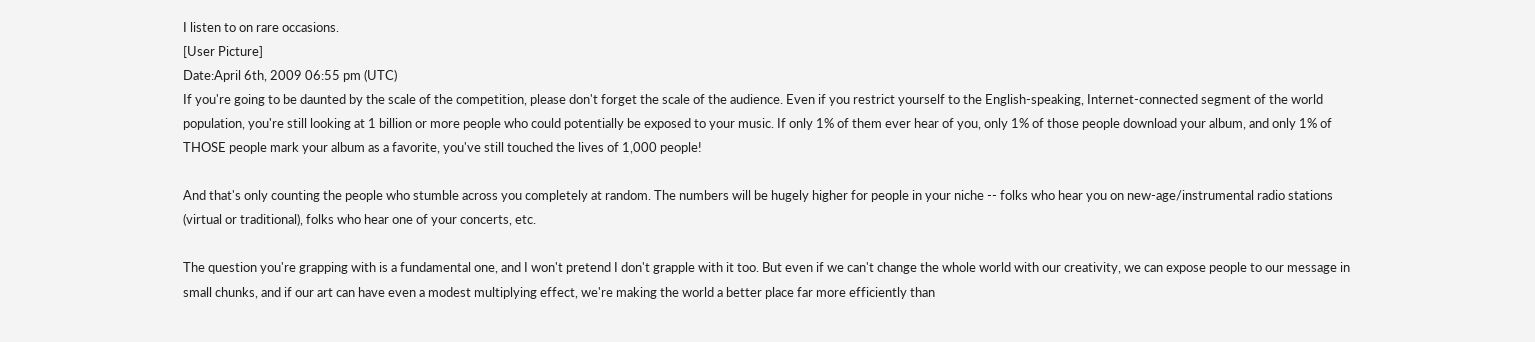I listen to on rare occasions.
[User Picture]
Date:April 6th, 2009 06:55 pm (UTC)
If you're going to be daunted by the scale of the competition, please don't forget the scale of the audience. Even if you restrict yourself to the English-speaking, Internet-connected segment of the world population, you're still looking at 1 billion or more people who could potentially be exposed to your music. If only 1% of them ever hear of you, only 1% of those people download your album, and only 1% of THOSE people mark your album as a favorite, you've still touched the lives of 1,000 people!

And that's only counting the people who stumble across you completely at random. The numbers will be hugely higher for people in your niche -- folks who hear you on new-age/instrumental radio stations (virtual or traditional), folks who hear one of your concerts, etc.

The question you're grapping with is a fundamental one, and I won't pretend I don't grapple with it too. But even if we can't change the whole world with our creativity, we can expose people to our message in small chunks, and if our art can have even a modest multiplying effect, we're making the world a better place far more efficiently than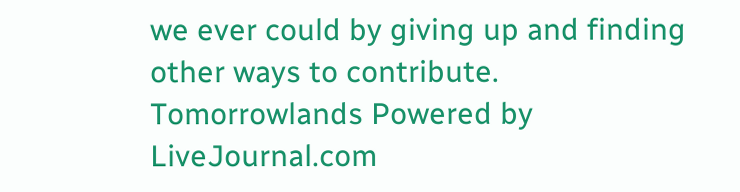we ever could by giving up and finding other ways to contribute.
Tomorrowlands Powered by LiveJournal.com